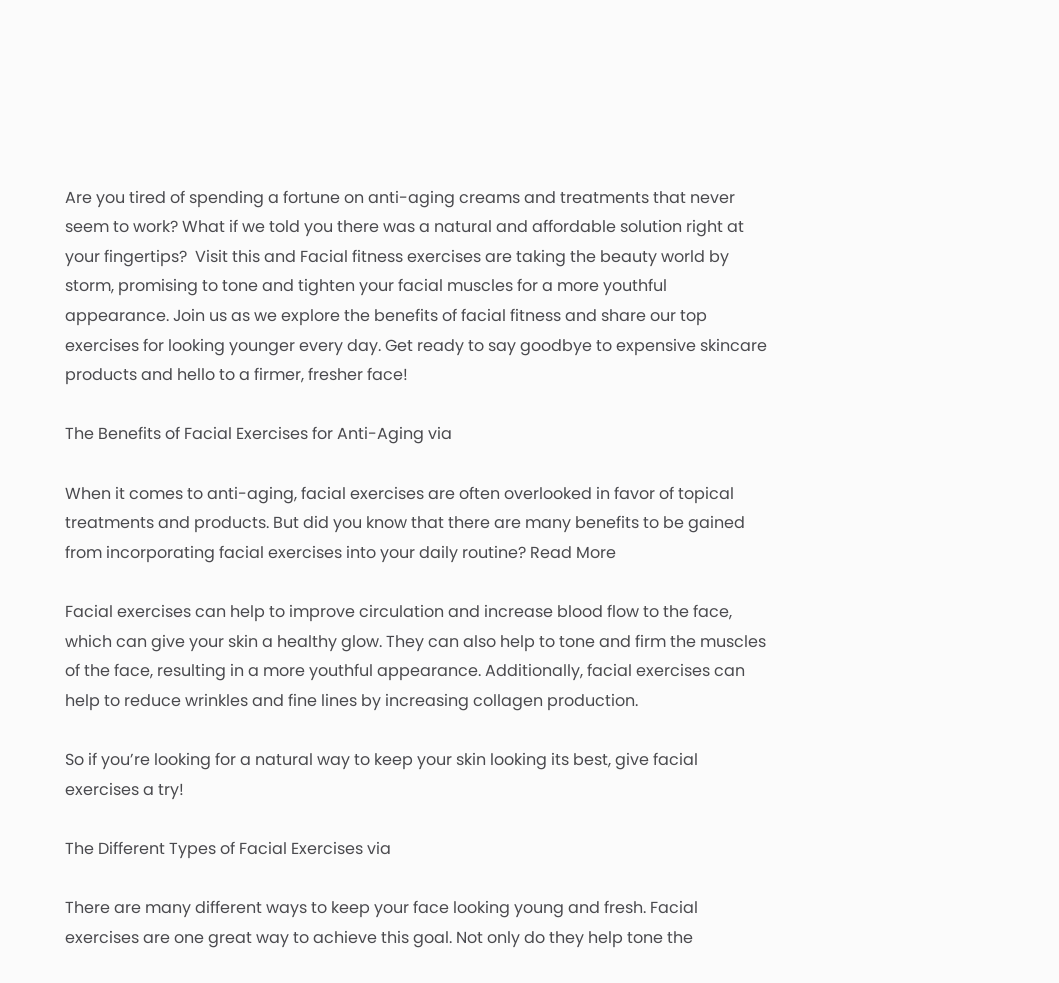Are you tired of spending a fortune on anti-aging creams and treatments that never seem to work? What if we told you there was a natural and affordable solution right at your fingertips?  Visit this and Facial fitness exercises are taking the beauty world by storm, promising to tone and tighten your facial muscles for a more youthful appearance. Join us as we explore the benefits of facial fitness and share our top exercises for looking younger every day. Get ready to say goodbye to expensive skincare products and hello to a firmer, fresher face!

The Benefits of Facial Exercises for Anti-Aging via

When it comes to anti-aging, facial exercises are often overlooked in favor of topical treatments and products. But did you know that there are many benefits to be gained from incorporating facial exercises into your daily routine? Read More

Facial exercises can help to improve circulation and increase blood flow to the face, which can give your skin a healthy glow. They can also help to tone and firm the muscles of the face, resulting in a more youthful appearance. Additionally, facial exercises can help to reduce wrinkles and fine lines by increasing collagen production.

So if you’re looking for a natural way to keep your skin looking its best, give facial exercises a try!

The Different Types of Facial Exercises via

There are many different ways to keep your face looking young and fresh. Facial exercises are one great way to achieve this goal. Not only do they help tone the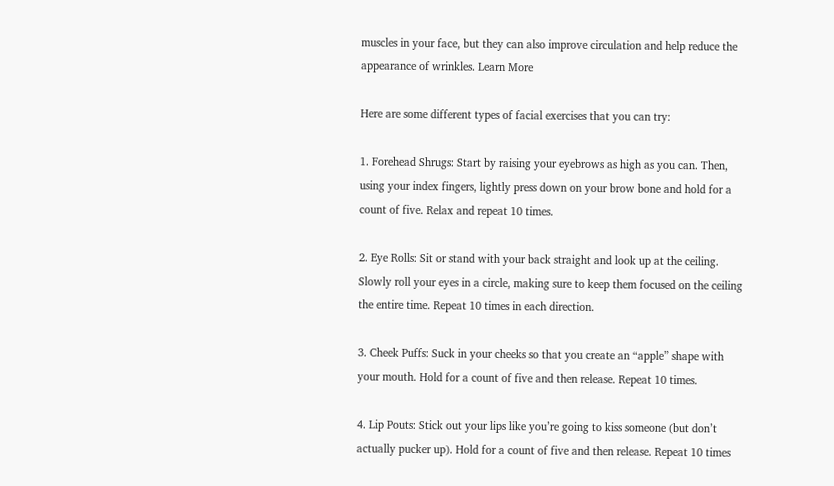muscles in your face, but they can also improve circulation and help reduce the appearance of wrinkles. Learn More

Here are some different types of facial exercises that you can try:

1. Forehead Shrugs: Start by raising your eyebrows as high as you can. Then, using your index fingers, lightly press down on your brow bone and hold for a count of five. Relax and repeat 10 times.

2. Eye Rolls: Sit or stand with your back straight and look up at the ceiling. Slowly roll your eyes in a circle, making sure to keep them focused on the ceiling the entire time. Repeat 10 times in each direction.

3. Cheek Puffs: Suck in your cheeks so that you create an “apple” shape with your mouth. Hold for a count of five and then release. Repeat 10 times.

4. Lip Pouts: Stick out your lips like you’re going to kiss someone (but don’t actually pucker up). Hold for a count of five and then release. Repeat 10 times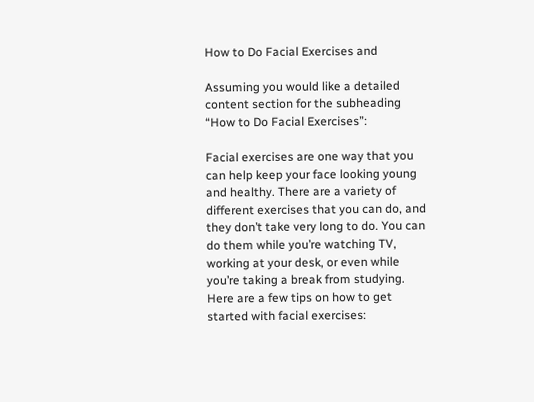How to Do Facial Exercises and

Assuming you would like a detailed content section for the subheading “How to Do Facial Exercises”:

Facial exercises are one way that you can help keep your face looking young and healthy. There are a variety of different exercises that you can do, and they don’t take very long to do. You can do them while you’re watching TV, working at your desk, or even while you’re taking a break from studying. Here are a few tips on how to get started with facial exercises: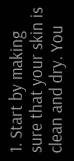1. Start by making sure that your skin is clean and dry. You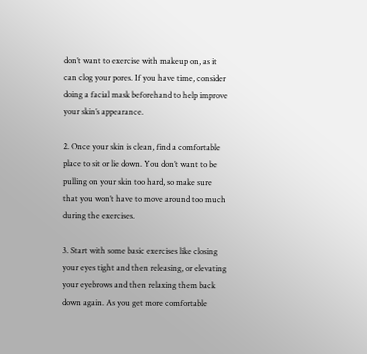don’t want to exercise with makeup on, as it can clog your pores. If you have time, consider doing a facial mask beforehand to help improve your skin’s appearance.

2. Once your skin is clean, find a comfortable place to sit or lie down. You don’t want to be pulling on your skin too hard, so make sure that you won’t have to move around too much during the exercises.

3. Start with some basic exercises like closing your eyes tight and then releasing, or elevating your eyebrows and then relaxing them back down again. As you get more comfortable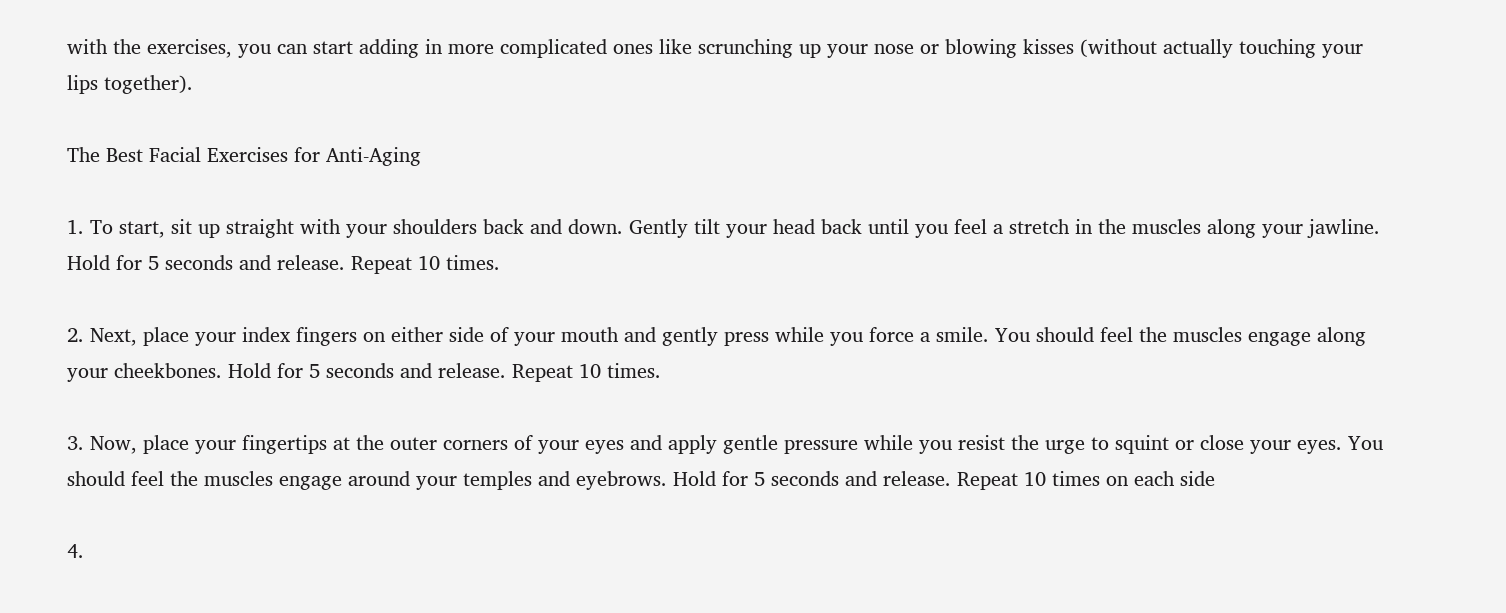with the exercises, you can start adding in more complicated ones like scrunching up your nose or blowing kisses (without actually touching your lips together).

The Best Facial Exercises for Anti-Aging

1. To start, sit up straight with your shoulders back and down. Gently tilt your head back until you feel a stretch in the muscles along your jawline. Hold for 5 seconds and release. Repeat 10 times.

2. Next, place your index fingers on either side of your mouth and gently press while you force a smile. You should feel the muscles engage along your cheekbones. Hold for 5 seconds and release. Repeat 10 times.

3. Now, place your fingertips at the outer corners of your eyes and apply gentle pressure while you resist the urge to squint or close your eyes. You should feel the muscles engage around your temples and eyebrows. Hold for 5 seconds and release. Repeat 10 times on each side

4.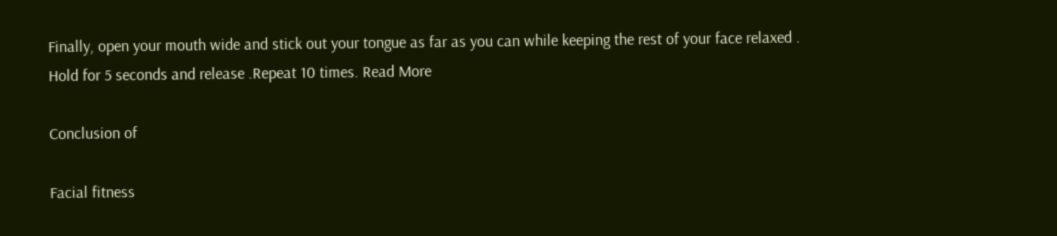Finally, open your mouth wide and stick out your tongue as far as you can while keeping the rest of your face relaxed . Hold for 5 seconds and release .Repeat 10 times. Read More

Conclusion of

Facial fitness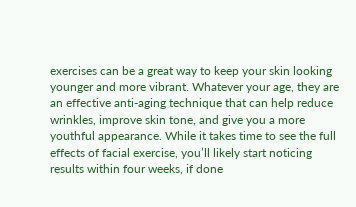exercises can be a great way to keep your skin looking younger and more vibrant. Whatever your age, they are an effective anti-aging technique that can help reduce wrinkles, improve skin tone, and give you a more youthful appearance. While it takes time to see the full effects of facial exercise, you’ll likely start noticing results within four weeks, if done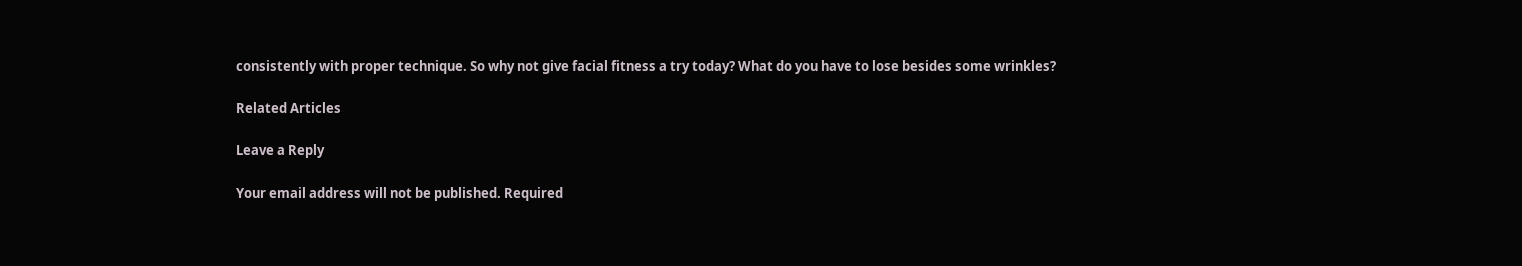consistently with proper technique. So why not give facial fitness a try today? What do you have to lose besides some wrinkles?

Related Articles

Leave a Reply

Your email address will not be published. Required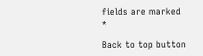fields are marked *

Back to top button